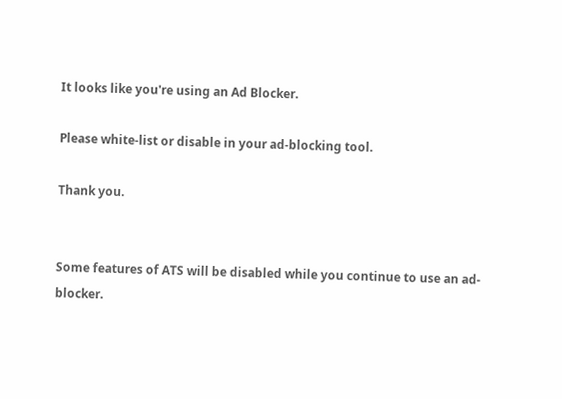It looks like you're using an Ad Blocker.

Please white-list or disable in your ad-blocking tool.

Thank you.


Some features of ATS will be disabled while you continue to use an ad-blocker.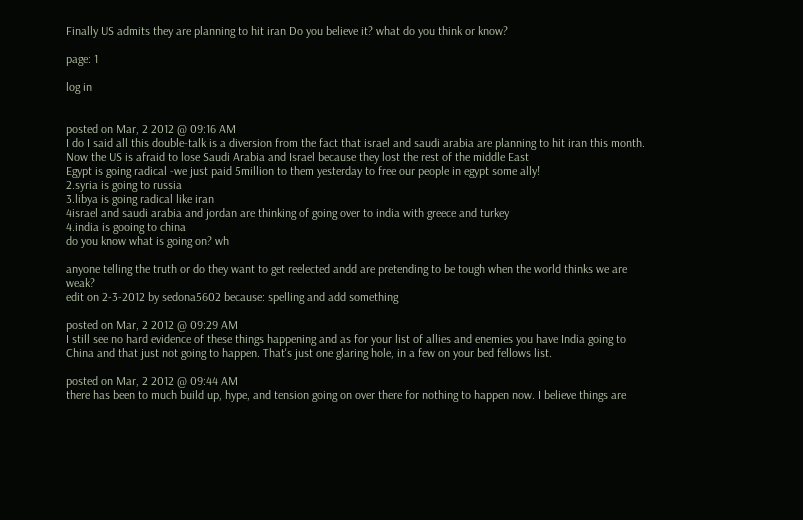Finally US admits they are planning to hit iran Do you believe it? what do you think or know?

page: 1

log in


posted on Mar, 2 2012 @ 09:16 AM
I do I said all this double-talk is a diversion from the fact that israel and saudi arabia are planning to hit iran this month.
Now the US is afraid to lose Saudi Arabia and Israel because they lost the rest of the middle East
Egypt is going radical -we just paid 5million to them yesterday to free our people in egypt some ally!
2.syria is going to russia
3.libya is going radical like iran
4israel and saudi arabia and jordan are thinking of going over to india with greece and turkey
4.india is gooing to china
do you know what is going on? wh

anyone telling the truth or do they want to get reelected andd are pretending to be tough when the world thinks we are weak?
edit on 2-3-2012 by sedona5602 because: spelling and add something

posted on Mar, 2 2012 @ 09:29 AM
I still see no hard evidence of these things happening and as for your list of allies and enemies you have India going to China and that just not going to happen. That's just one glaring hole, in a few on your bed fellows list.

posted on Mar, 2 2012 @ 09:44 AM
there has been to much build up, hype, and tension going on over there for nothing to happen now. I believe things are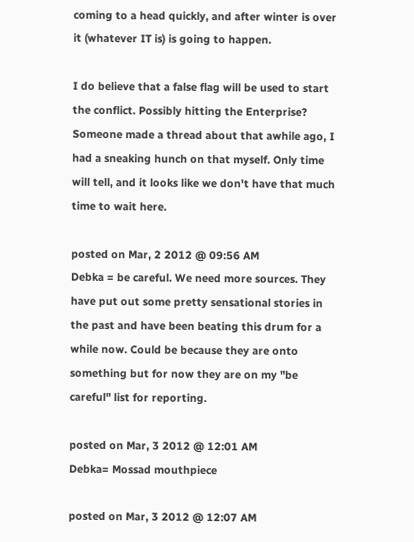coming to a head quickly, and after winter is over it (whatever IT is) is going to happen.

I do believe that a false flag will be used to start the conflict. Possibly hitting the Enterprise? Someone made a thread about that awhile ago, I had a sneaking hunch on that myself. Only time will tell, and it looks like we don't have that much time to wait here.

posted on Mar, 2 2012 @ 09:56 AM
Debka = be careful. We need more sources. They have put out some pretty sensational stories in the past and have been beating this drum for a while now. Could be because they are onto something but for now they are on my "be careful" list for reporting.

posted on Mar, 3 2012 @ 12:01 AM
Debka= Mossad mouthpiece

posted on Mar, 3 2012 @ 12:07 AM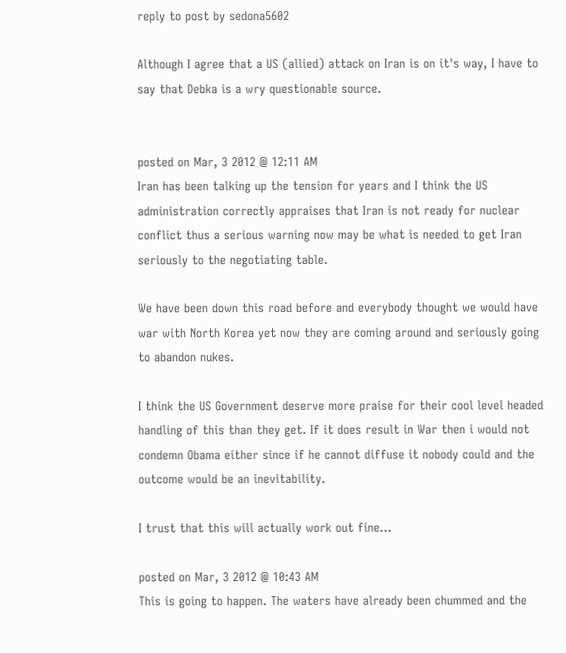reply to post by sedona5602

Although I agree that a US (allied) attack on Iran is on it's way, I have to say that Debka is a wry questionable source.


posted on Mar, 3 2012 @ 12:11 AM
Iran has been talking up the tension for years and I think the US administration correctly appraises that Iran is not ready for nuclear conflict thus a serious warning now may be what is needed to get Iran seriously to the negotiating table.

We have been down this road before and everybody thought we would have war with North Korea yet now they are coming around and seriously going to abandon nukes.

I think the US Government deserve more praise for their cool level headed handling of this than they get. If it does result in War then i would not condemn Obama either since if he cannot diffuse it nobody could and the outcome would be an inevitability.

I trust that this will actually work out fine...

posted on Mar, 3 2012 @ 10:43 AM
This is going to happen. The waters have already been chummed and the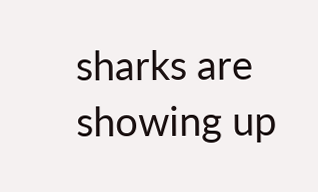sharks are showing up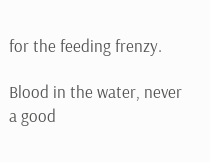for the feeding frenzy.

Blood in the water, never a good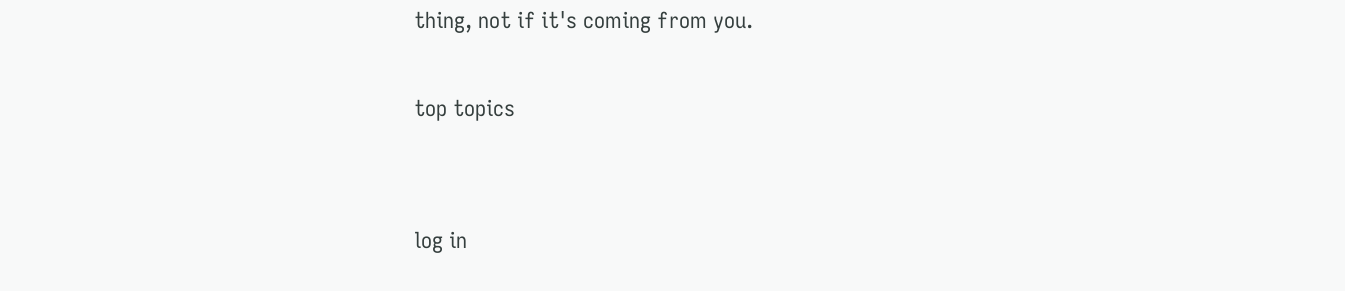thing, not if it's coming from you.

top topics


log in